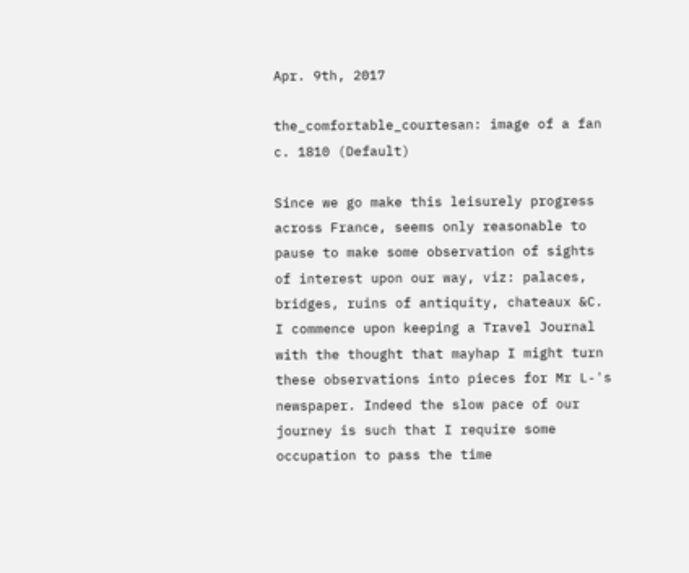Apr. 9th, 2017

the_comfortable_courtesan: image of a fan c. 1810 (Default)

Since we go make this leisurely progress across France, seems only reasonable to pause to make some observation of sights of interest upon our way, viz: palaces, bridges, ruins of antiquity, chateaux &C. I commence upon keeping a Travel Journal with the thought that mayhap I might turn these observations into pieces for Mr L-'s newspaper. Indeed the slow pace of our journey is such that I require some occupation to pass the time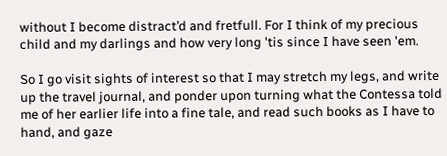without I become distract’d and fretfull. For I think of my precious child and my darlings and how very long 'tis since I have seen 'em.

So I go visit sights of interest so that I may stretch my legs, and write up the travel journal, and ponder upon turning what the Contessa told me of her earlier life into a fine tale, and read such books as I have to hand, and gaze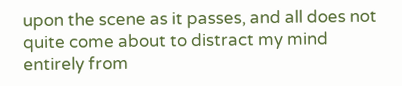upon the scene as it passes, and all does not quite come about to distract my mind entirely from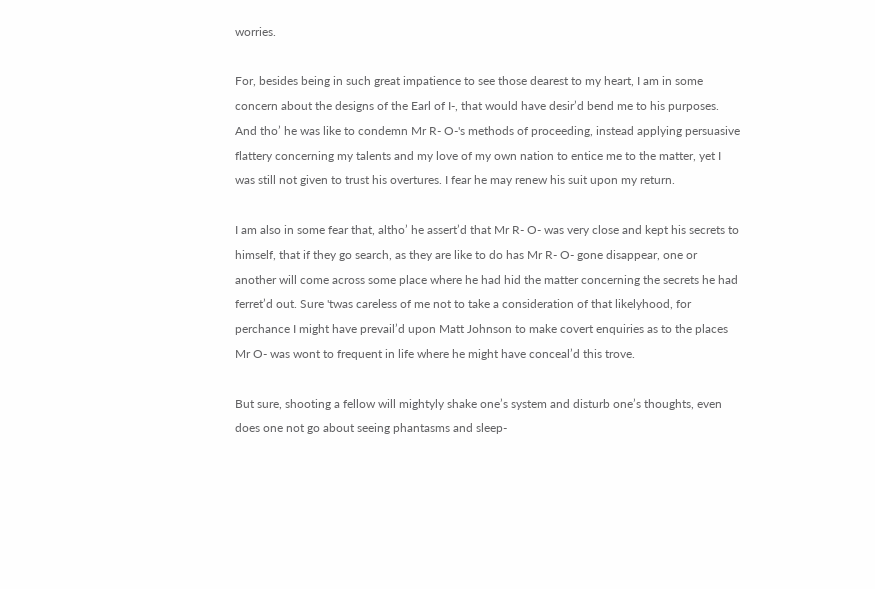worries.

For, besides being in such great impatience to see those dearest to my heart, I am in some concern about the designs of the Earl of I-, that would have desir’d bend me to his purposes. And tho’ he was like to condemn Mr R- O-'s methods of proceeding, instead applying persuasive flattery concerning my talents and my love of my own nation to entice me to the matter, yet I was still not given to trust his overtures. I fear he may renew his suit upon my return.

I am also in some fear that, altho’ he assert’d that Mr R- O- was very close and kept his secrets to himself, that if they go search, as they are like to do has Mr R- O- gone disappear, one or another will come across some place where he had hid the matter concerning the secrets he had ferret’d out. Sure 'twas careless of me not to take a consideration of that likelyhood, for perchance I might have prevail’d upon Matt Johnson to make covert enquiries as to the places Mr O- was wont to frequent in life where he might have conceal’d this trove.

But sure, shooting a fellow will mightyly shake one’s system and disturb one’s thoughts, even does one not go about seeing phantasms and sleep-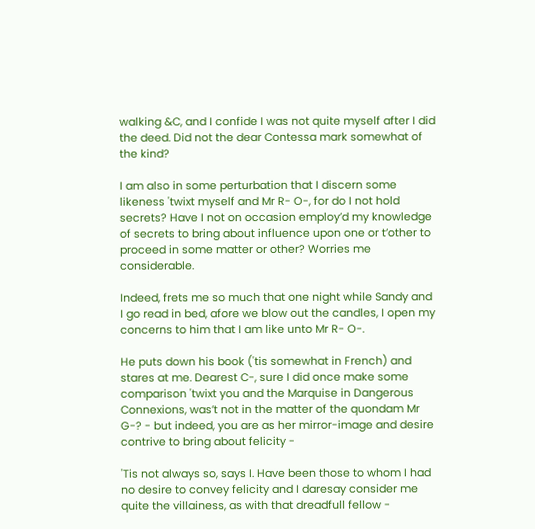walking &C, and I confide I was not quite myself after I did the deed. Did not the dear Contessa mark somewhat of the kind?

I am also in some perturbation that I discern some likeness 'twixt myself and Mr R- O-, for do I not hold secrets? Have I not on occasion employ’d my knowledge of secrets to bring about influence upon one or t’other to proceed in some matter or other? Worries me considerable.

Indeed, frets me so much that one night while Sandy and I go read in bed, afore we blow out the candles, I open my concerns to him that I am like unto Mr R- O-.

He puts down his book ('tis somewhat in French) and stares at me. Dearest C-, sure I did once make some comparison 'twixt you and the Marquise in Dangerous Connexions, was’t not in the matter of the quondam Mr G-? - but indeed, you are as her mirror-image and desire contrive to bring about felicity -

'Tis not always so, says I. Have been those to whom I had no desire to convey felicity and I daresay consider me quite the villainess, as with that dreadfull fellow -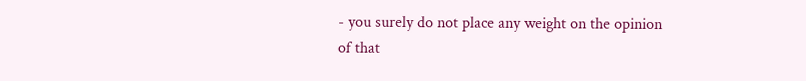- you surely do not place any weight on the opinion of that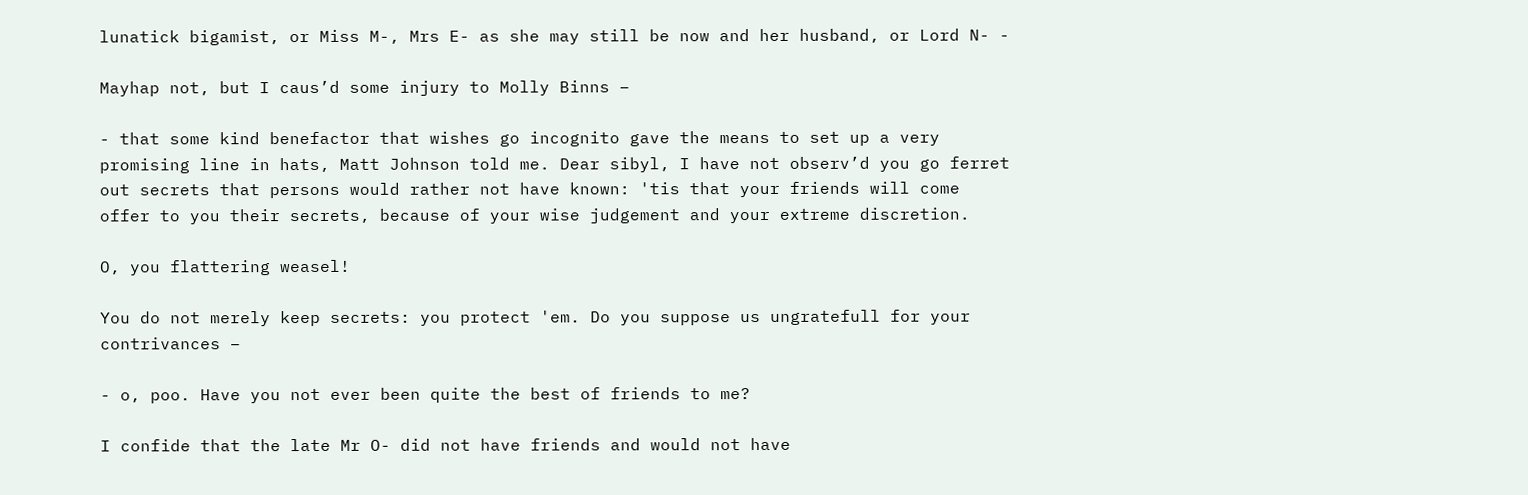lunatick bigamist, or Miss M-, Mrs E- as she may still be now and her husband, or Lord N- -

Mayhap not, but I caus’d some injury to Molly Binns –

- that some kind benefactor that wishes go incognito gave the means to set up a very promising line in hats, Matt Johnson told me. Dear sibyl, I have not observ’d you go ferret out secrets that persons would rather not have known: 'tis that your friends will come offer to you their secrets, because of your wise judgement and your extreme discretion.

O, you flattering weasel!

You do not merely keep secrets: you protect 'em. Do you suppose us ungratefull for your contrivances –

- o, poo. Have you not ever been quite the best of friends to me?

I confide that the late Mr O- did not have friends and would not have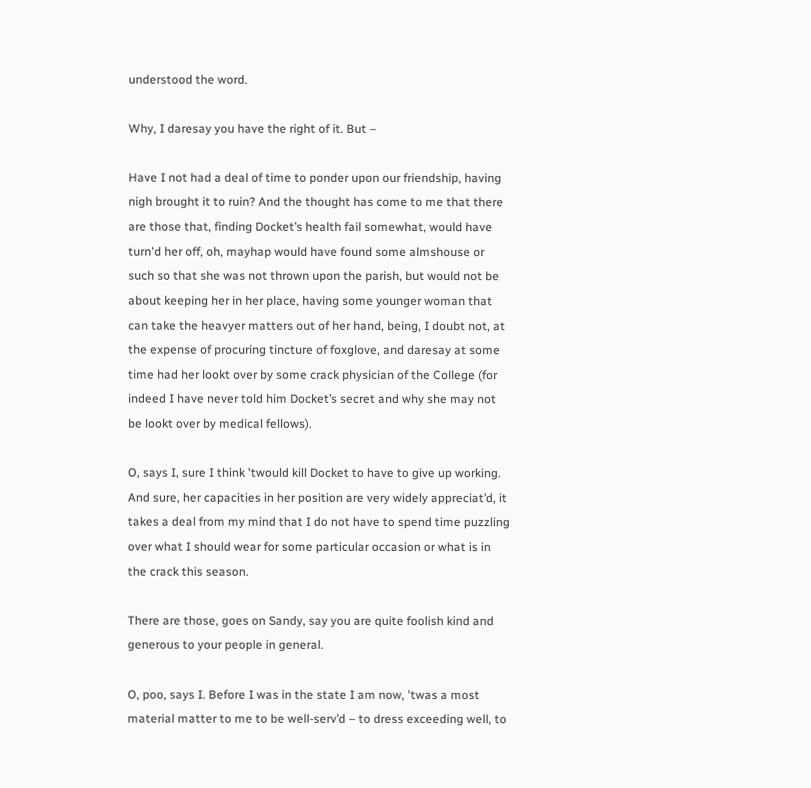understood the word.

Why, I daresay you have the right of it. But –

Have I not had a deal of time to ponder upon our friendship, having nigh brought it to ruin? And the thought has come to me that there are those that, finding Docket’s health fail somewhat, would have turn'd her off, oh, mayhap would have found some almshouse or such so that she was not thrown upon the parish, but would not be about keeping her in her place, having some younger woman that can take the heavyer matters out of her hand, being, I doubt not, at the expense of procuring tincture of foxglove, and daresay at some time had her lookt over by some crack physician of the College (for indeed I have never told him Docket’s secret and why she may not be lookt over by medical fellows).

O, says I, sure I think 'twould kill Docket to have to give up working. And sure, her capacities in her position are very widely appreciat’d, it takes a deal from my mind that I do not have to spend time puzzling over what I should wear for some particular occasion or what is in the crack this season.

There are those, goes on Sandy, say you are quite foolish kind and generous to your people in general.

O, poo, says I. Before I was in the state I am now, 'twas a most material matter to me to be well-serv’d – to dress exceeding well, to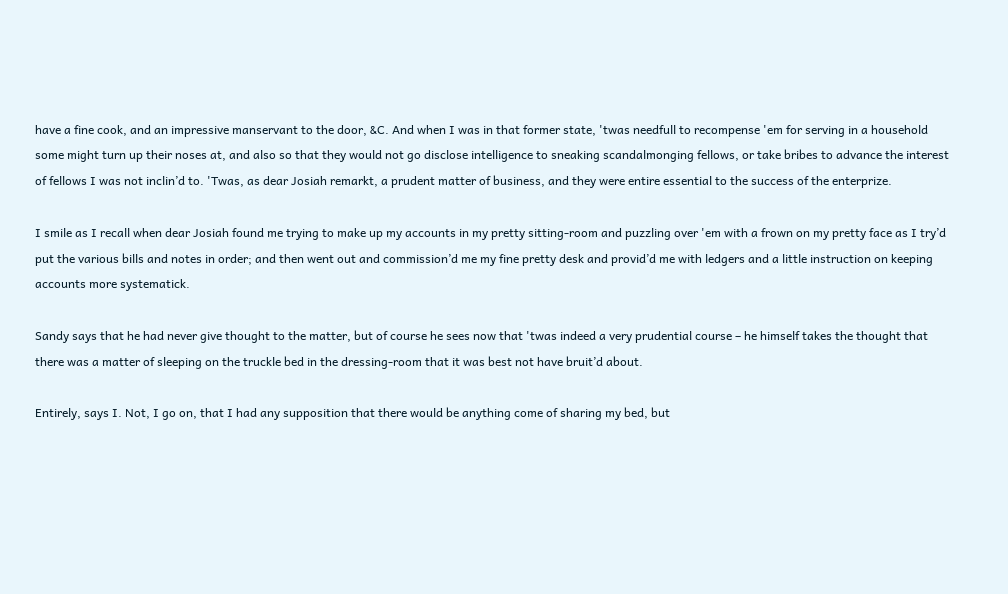have a fine cook, and an impressive manservant to the door, &C. And when I was in that former state, 'twas needfull to recompense 'em for serving in a household some might turn up their noses at, and also so that they would not go disclose intelligence to sneaking scandalmonging fellows, or take bribes to advance the interest of fellows I was not inclin’d to. 'Twas, as dear Josiah remarkt, a prudent matter of business, and they were entire essential to the success of the enterprize.

I smile as I recall when dear Josiah found me trying to make up my accounts in my pretty sitting-room and puzzling over 'em with a frown on my pretty face as I try’d put the various bills and notes in order; and then went out and commission’d me my fine pretty desk and provid’d me with ledgers and a little instruction on keeping accounts more systematick.

Sandy says that he had never give thought to the matter, but of course he sees now that 'twas indeed a very prudential course – he himself takes the thought that there was a matter of sleeping on the truckle bed in the dressing-room that it was best not have bruit’d about.

Entirely, says I. Not, I go on, that I had any supposition that there would be anything come of sharing my bed, but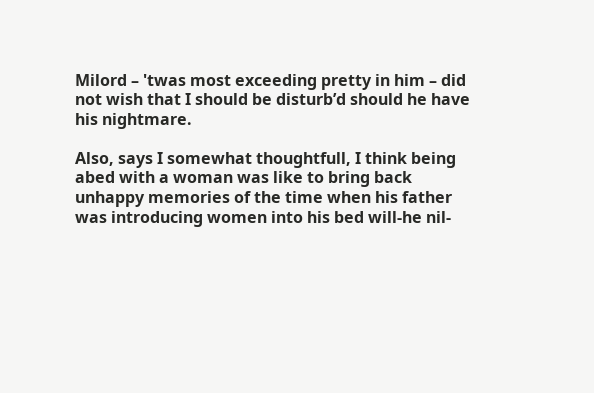Milord – 'twas most exceeding pretty in him – did not wish that I should be disturb’d should he have his nightmare.

Also, says I somewhat thoughtfull, I think being abed with a woman was like to bring back unhappy memories of the time when his father was introducing women into his bed will-he nil-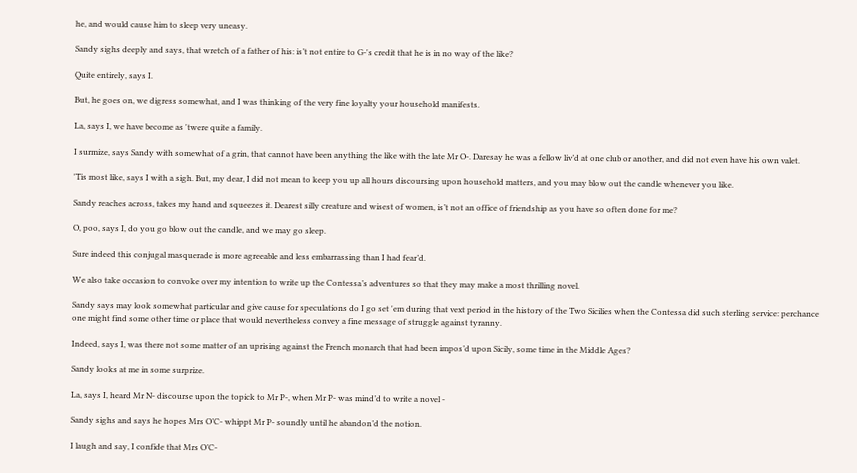he, and would cause him to sleep very uneasy.

Sandy sighs deeply and says, that wretch of a father of his: is’t not entire to G-'s credit that he is in no way of the like?

Quite entirely, says I.

But, he goes on, we digress somewhat, and I was thinking of the very fine loyalty your household manifests.

La, says I, we have become as 'twere quite a family.

I surmize, says Sandy with somewhat of a grin, that cannot have been anything the like with the late Mr O-. Daresay he was a fellow liv’d at one club or another, and did not even have his own valet.

'Tis most like, says I with a sigh. But, my dear, I did not mean to keep you up all hours discoursing upon household matters, and you may blow out the candle whenever you like.

Sandy reaches across, takes my hand and squeezes it. Dearest silly creature and wisest of women, is’t not an office of friendship as you have so often done for me?

O, poo, says I, do you go blow out the candle, and we may go sleep.

Sure indeed this conjugal masquerade is more agreeable and less embarrassing than I had fear’d.

We also take occasion to convoke over my intention to write up the Contessa’s adventures so that they may make a most thrilling novel.

Sandy says may look somewhat particular and give cause for speculations do I go set 'em during that vext period in the history of the Two Sicilies when the Contessa did such sterling service: perchance one might find some other time or place that would nevertheless convey a fine message of struggle against tyranny.

Indeed, says I, was there not some matter of an uprising against the French monarch that had been impos’d upon Sicily, some time in the Middle Ages?

Sandy looks at me in some surprize.

La, says I, heard Mr N- discourse upon the topick to Mr P-, when Mr P- was mind’d to write a novel -

Sandy sighs and says he hopes Mrs O’C- whippt Mr P- soundly until he abandon’d the notion.

I laugh and say, I confide that Mrs O’C-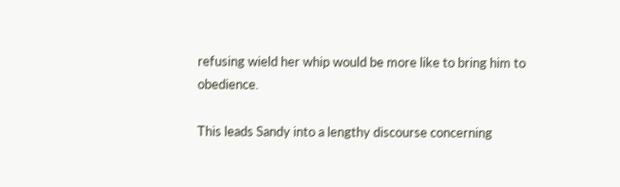refusing wield her whip would be more like to bring him to obedience.

This leads Sandy into a lengthy discourse concerning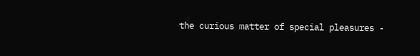the curious matter of special pleasures -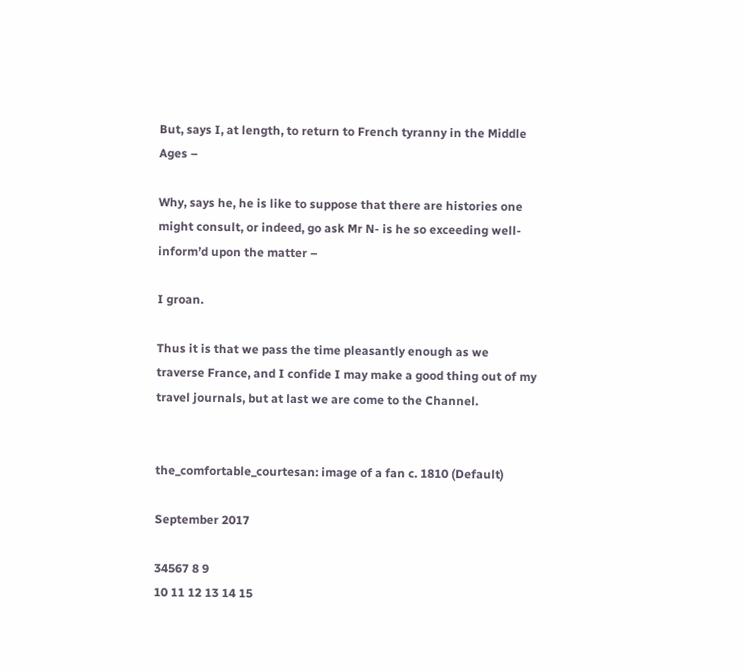But, says I, at length, to return to French tyranny in the Middle Ages –

Why, says he, he is like to suppose that there are histories one might consult, or indeed, go ask Mr N- is he so exceeding well-inform’d upon the matter –

I groan.

Thus it is that we pass the time pleasantly enough as we traverse France, and I confide I may make a good thing out of my travel journals, but at last we are come to the Channel.


the_comfortable_courtesan: image of a fan c. 1810 (Default)

September 2017

34567 8 9
10 11 12 13 14 15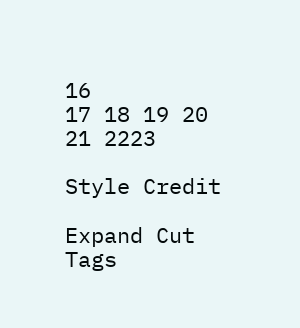16
17 18 19 20 21 2223

Style Credit

Expand Cut Tags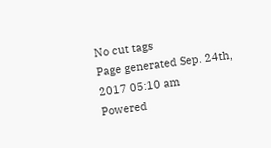No cut tags
Page generated Sep. 24th, 2017 05:10 am
Powered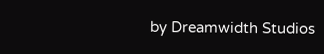by Dreamwidth Studios